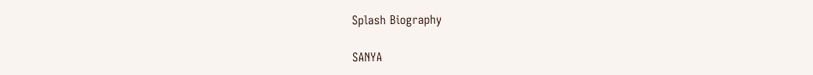Splash Biography

SANYA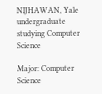NIJHAWAN, Yale undergraduate studying Computer Science

Major: Computer Science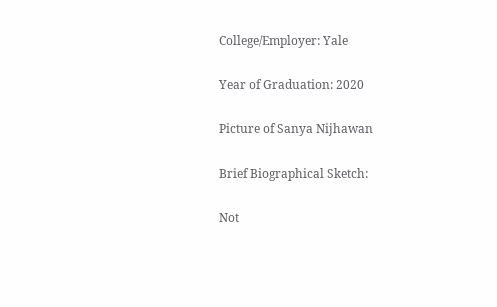College/Employer: Yale

Year of Graduation: 2020

Picture of Sanya Nijhawan

Brief Biographical Sketch:

Not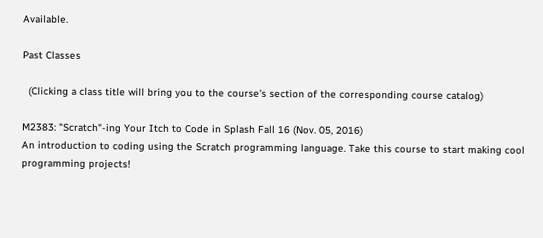Available.

Past Classes

  (Clicking a class title will bring you to the course's section of the corresponding course catalog)

M2383: "Scratch"-ing Your Itch to Code in Splash Fall 16 (Nov. 05, 2016)
An introduction to coding using the Scratch programming language. Take this course to start making cool programming projects!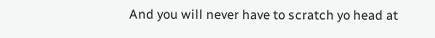And you will never have to scratch yo head at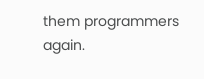them programmers again.